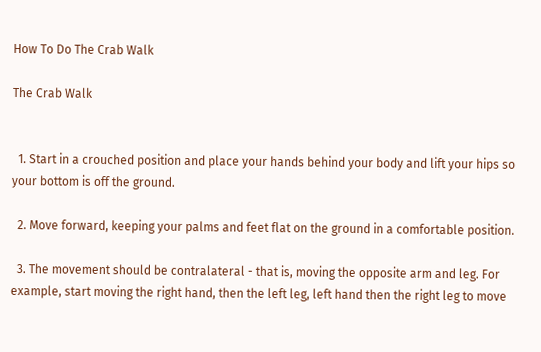How To Do The Crab Walk

The Crab Walk


  1. Start in a crouched position and place your hands behind your body and lift your hips so your bottom is off the ground.

  2. Move forward, keeping your palms and feet flat on the ground in a comfortable position.

  3. The movement should be contralateral - that is, moving the opposite arm and leg. For example, start moving the right hand, then the left leg, left hand then the right leg to move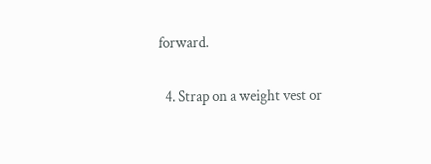forward.

  4. Strap on a weight vest or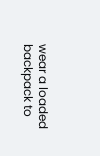wear a loaded backpack to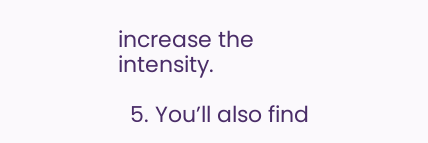increase the intensity.

  5. You’ll also find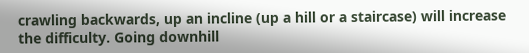crawling backwards, up an incline (up a hill or a staircase) will increase the difficulty. Going downhill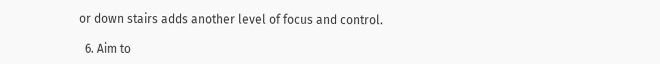or down stairs adds another level of focus and control.

  6. Aim to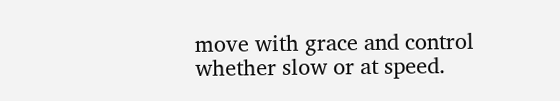move with grace and control whether slow or at speed.